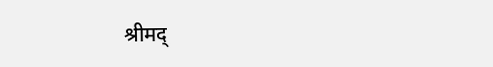श्रीमद्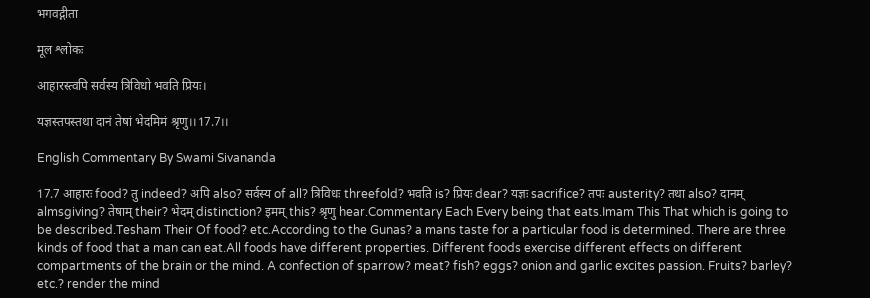भगवद्गीता

मूल श्लोकः

आहारस्त्वपि सर्वस्य त्रिविधो भवति प्रियः।

यज्ञस्तपस्तथा दानं तेषां भेदमिमं श्रृणु।।17.7।।

English Commentary By Swami Sivananda

17.7 आहारः food? तु indeed? अपि also? सर्वस्य of all? त्रिविधः threefold? भवति is? प्रियः dear? यज्ञः sacrifice? तपः austerity? तथा also? दानम् almsgiving? तेषाम् their? भेदम् distinction? इमम् this? श्रृणु hear.Commentary Each Every being that eats.Imam This That which is going to be described.Tesham Their Of food? etc.According to the Gunas? a mans taste for a particular food is determined. There are three kinds of food that a man can eat.All foods have different properties. Different foods exercise different effects on different compartments of the brain or the mind. A confection of sparrow? meat? fish? eggs? onion and garlic excites passion. Fruits? barley? etc.? render the mind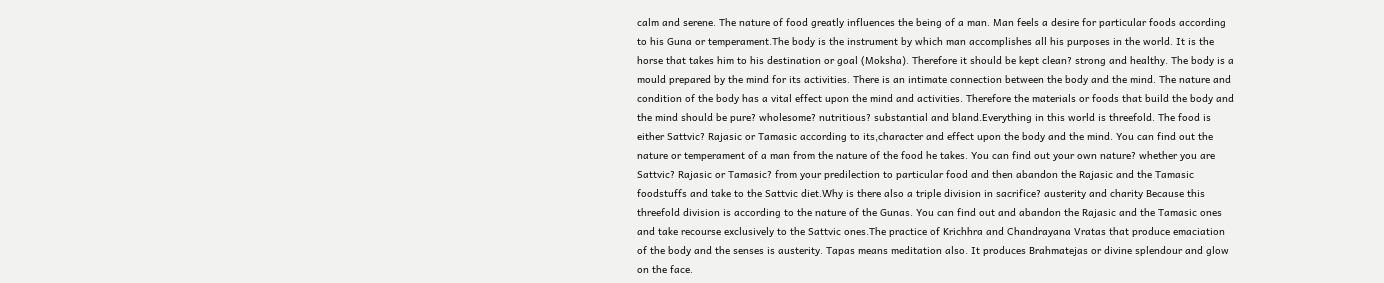calm and serene. The nature of food greatly influences the being of a man. Man feels a desire for particular foods according to his Guna or temperament.The body is the instrument by which man accomplishes all his purposes in the world. It is the horse that takes him to his destination or goal (Moksha). Therefore it should be kept clean? strong and healthy. The body is a mould prepared by the mind for its activities. There is an intimate connection between the body and the mind. The nature and condition of the body has a vital effect upon the mind and activities. Therefore the materials or foods that build the body and the mind should be pure? wholesome? nutritious? substantial and bland.Everything in this world is threefold. The food is either Sattvic? Rajasic or Tamasic according to its,character and effect upon the body and the mind. You can find out the nature or temperament of a man from the nature of the food he takes. You can find out your own nature? whether you are Sattvic? Rajasic or Tamasic? from your predilection to particular food and then abandon the Rajasic and the Tamasic foodstuffs and take to the Sattvic diet.Why is there also a triple division in sacrifice? austerity and charity Because this threefold division is according to the nature of the Gunas. You can find out and abandon the Rajasic and the Tamasic ones and take recourse exclusively to the Sattvic ones.The practice of Krichhra and Chandrayana Vratas that produce emaciation of the body and the senses is austerity. Tapas means meditation also. It produces Brahmatejas or divine splendour and glow on the face.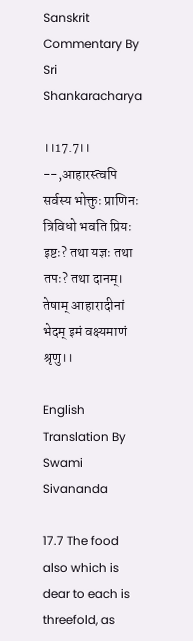Sanskrit Commentary By Sri Shankaracharya

।।17.7।। --,आहारस्त्वपि सर्वस्य भोक्तुः प्राणिनः त्रिविधो भवति प्रियः इष्टः? तथा यज्ञः तथा तपः? तथा दानम्। तेषाम् आहारादीनां भेदम् इमं वक्ष्यमाणं श्रृणु।।

English Translation By Swami Sivananda

17.7 The food also which is dear to each is threefold, as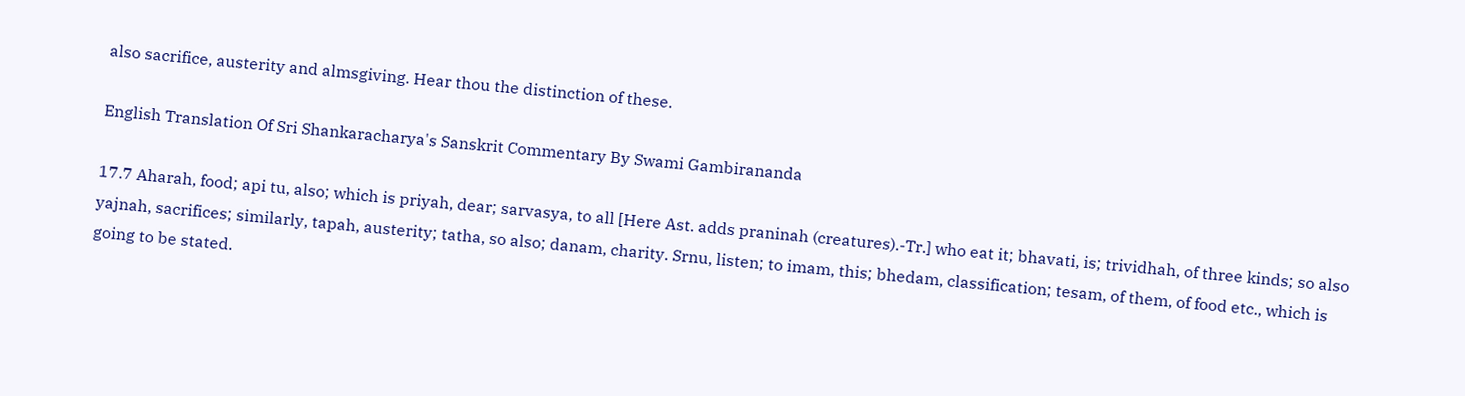also sacrifice, austerity and almsgiving. Hear thou the distinction of these.

English Translation Of Sri Shankaracharya's Sanskrit Commentary By Swami Gambirananda

17.7 Aharah, food; api tu, also; which is priyah, dear; sarvasya, to all [Here Ast. adds praninah (creatures).-Tr.] who eat it; bhavati, is; trividhah, of three kinds; so also yajnah, sacrifices; similarly, tapah, austerity; tatha, so also; danam, charity. Srnu, listen; to imam, this; bhedam, classification; tesam, of them, of food etc., which is going to be stated.